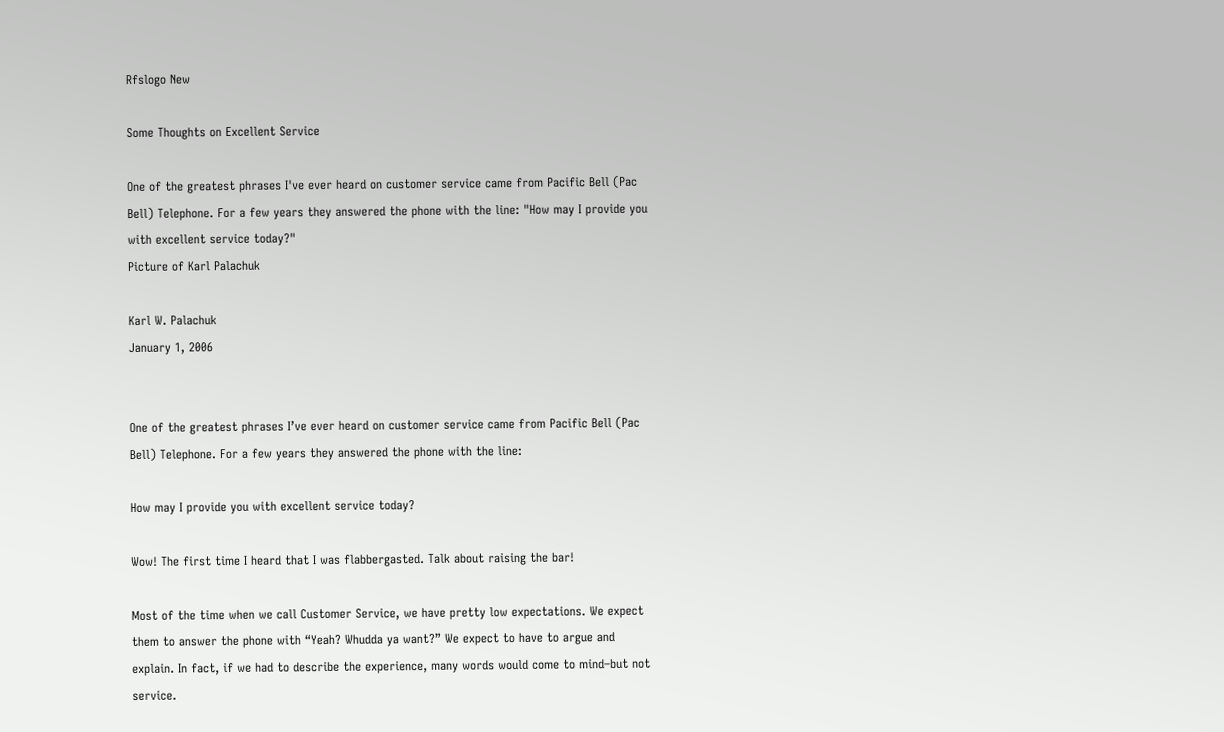Rfslogo New

Some Thoughts on Excellent Service

One of the greatest phrases I've ever heard on customer service came from Pacific Bell (Pac Bell) Telephone. For a few years they answered the phone with the line: "How may I provide you with excellent service today?"
Picture of Karl Palachuk

Karl W. Palachuk
January 1, 2006


One of the greatest phrases I’ve ever heard on customer service came from Pacific Bell (Pac Bell) Telephone. For a few years they answered the phone with the line:

How may I provide you with excellent service today?

Wow! The first time I heard that I was flabbergasted. Talk about raising the bar!

Most of the time when we call Customer Service, we have pretty low expectations. We expect them to answer the phone with “Yeah? Whudda ya want?” We expect to have to argue and explain. In fact, if we had to describe the experience, many words would come to mind–but not service.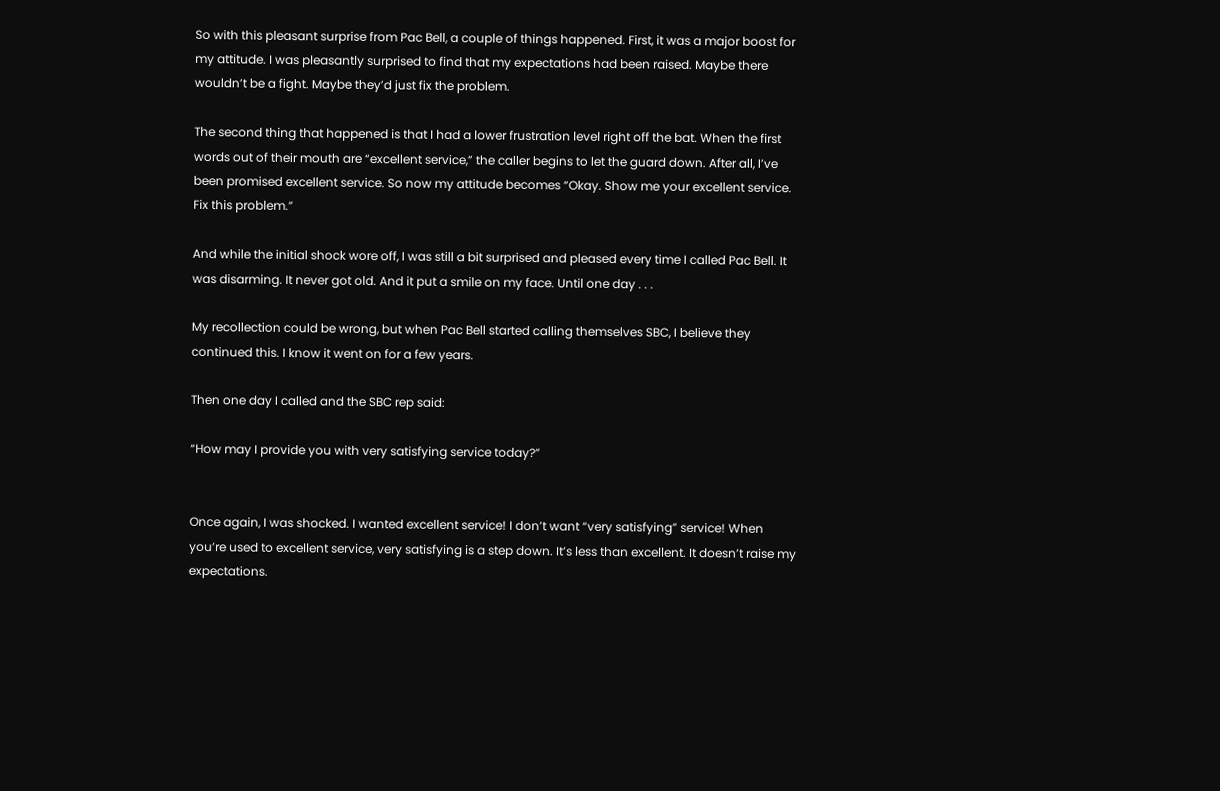So with this pleasant surprise from Pac Bell, a couple of things happened. First, it was a major boost for my attitude. I was pleasantly surprised to find that my expectations had been raised. Maybe there wouldn’t be a fight. Maybe they’d just fix the problem.

The second thing that happened is that I had a lower frustration level right off the bat. When the first words out of their mouth are “excellent service,” the caller begins to let the guard down. After all, I’ve been promised excellent service. So now my attitude becomes “Okay. Show me your excellent service. Fix this problem.”

And while the initial shock wore off, I was still a bit surprised and pleased every time I called Pac Bell. It was disarming. It never got old. And it put a smile on my face. Until one day . . .

My recollection could be wrong, but when Pac Bell started calling themselves SBC, I believe they continued this. I know it went on for a few years.

Then one day I called and the SBC rep said:

“How may I provide you with very satisfying service today?”


Once again, I was shocked. I wanted excellent service! I don’t want “very satisfying” service! When you’re used to excellent service, very satisfying is a step down. It’s less than excellent. It doesn’t raise my expectations.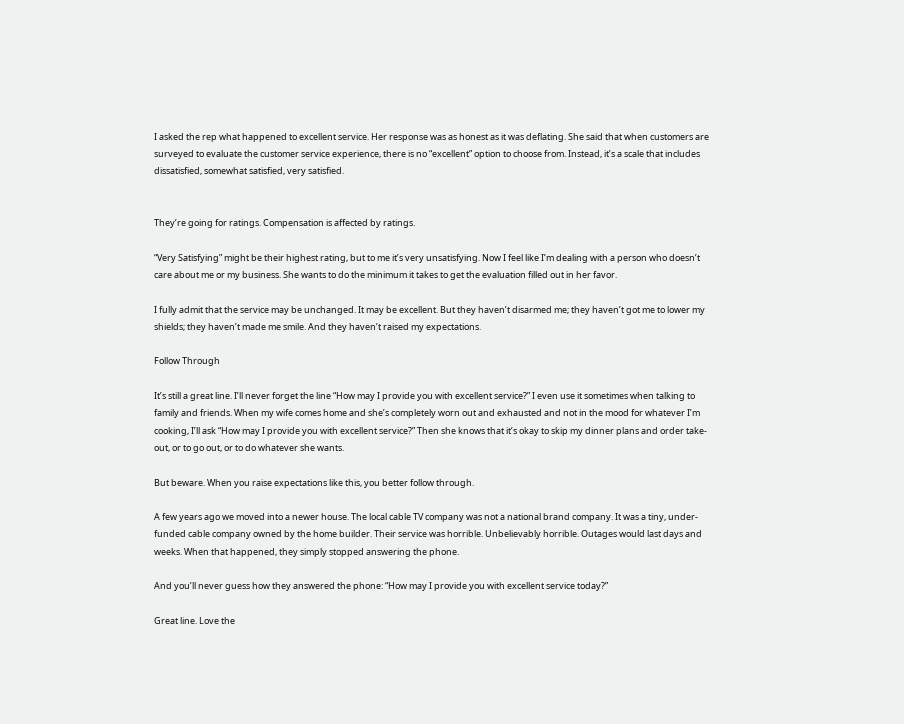I asked the rep what happened to excellent service. Her response was as honest as it was deflating. She said that when customers are surveyed to evaluate the customer service experience, there is no “excellent” option to choose from. Instead, it’s a scale that includes dissatisfied, somewhat satisfied, very satisfied.


They’re going for ratings. Compensation is affected by ratings.

“Very Satisfying” might be their highest rating, but to me it’s very unsatisfying. Now I feel like I’m dealing with a person who doesn’t care about me or my business. She wants to do the minimum it takes to get the evaluation filled out in her favor.

I fully admit that the service may be unchanged. It may be excellent. But they haven’t disarmed me; they haven’t got me to lower my shields; they haven’t made me smile. And they haven’t raised my expectations.

Follow Through

It’s still a great line. I’ll never forget the line “How may I provide you with excellent service?” I even use it sometimes when talking to family and friends. When my wife comes home and she’s completely worn out and exhausted and not in the mood for whatever I’m cooking, I’ll ask “How may I provide you with excellent service?” Then she knows that it’s okay to skip my dinner plans and order take-out, or to go out, or to do whatever she wants.

But beware. When you raise expectations like this, you better follow through.

A few years ago we moved into a newer house. The local cable TV company was not a national brand company. It was a tiny, under-funded cable company owned by the home builder. Their service was horrible. Unbelievably horrible. Outages would last days and weeks. When that happened, they simply stopped answering the phone.

And you’ll never guess how they answered the phone: “How may I provide you with excellent service today?”

Great line. Love the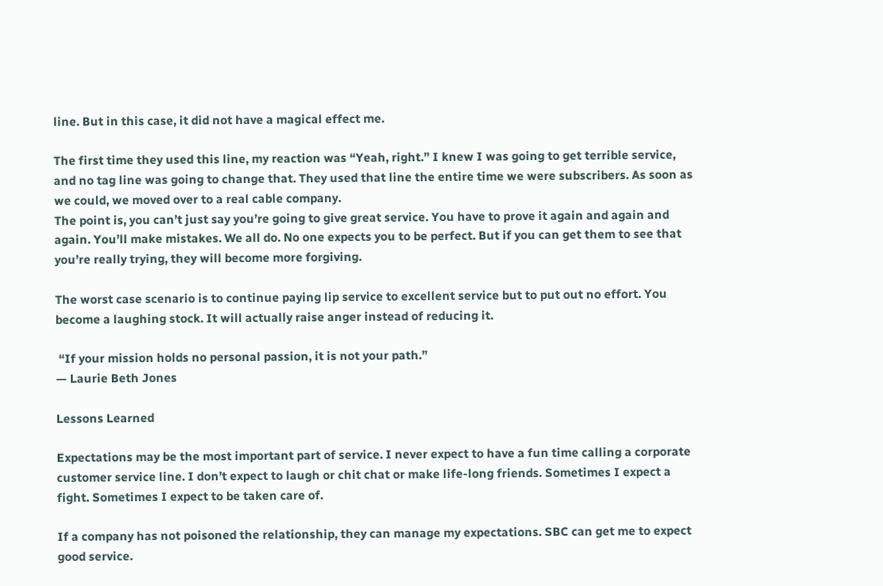line. But in this case, it did not have a magical effect me.

The first time they used this line, my reaction was “Yeah, right.” I knew I was going to get terrible service, and no tag line was going to change that. They used that line the entire time we were subscribers. As soon as we could, we moved over to a real cable company.
The point is, you can’t just say you’re going to give great service. You have to prove it again and again and again. You’ll make mistakes. We all do. No one expects you to be perfect. But if you can get them to see that you’re really trying, they will become more forgiving.

The worst case scenario is to continue paying lip service to excellent service but to put out no effort. You become a laughing stock. It will actually raise anger instead of reducing it.

 “If your mission holds no personal passion, it is not your path.”
— Laurie Beth Jones

Lessons Learned

Expectations may be the most important part of service. I never expect to have a fun time calling a corporate customer service line. I don’t expect to laugh or chit chat or make life-long friends. Sometimes I expect a fight. Sometimes I expect to be taken care of.

If a company has not poisoned the relationship, they can manage my expectations. SBC can get me to expect good service.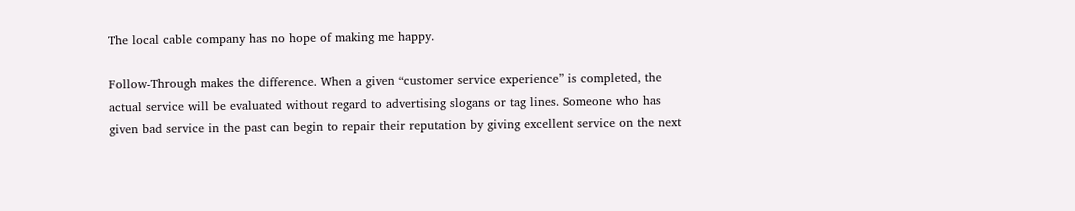The local cable company has no hope of making me happy.

Follow-Through makes the difference. When a given “customer service experience” is completed, the actual service will be evaluated without regard to advertising slogans or tag lines. Someone who has given bad service in the past can begin to repair their reputation by giving excellent service on the next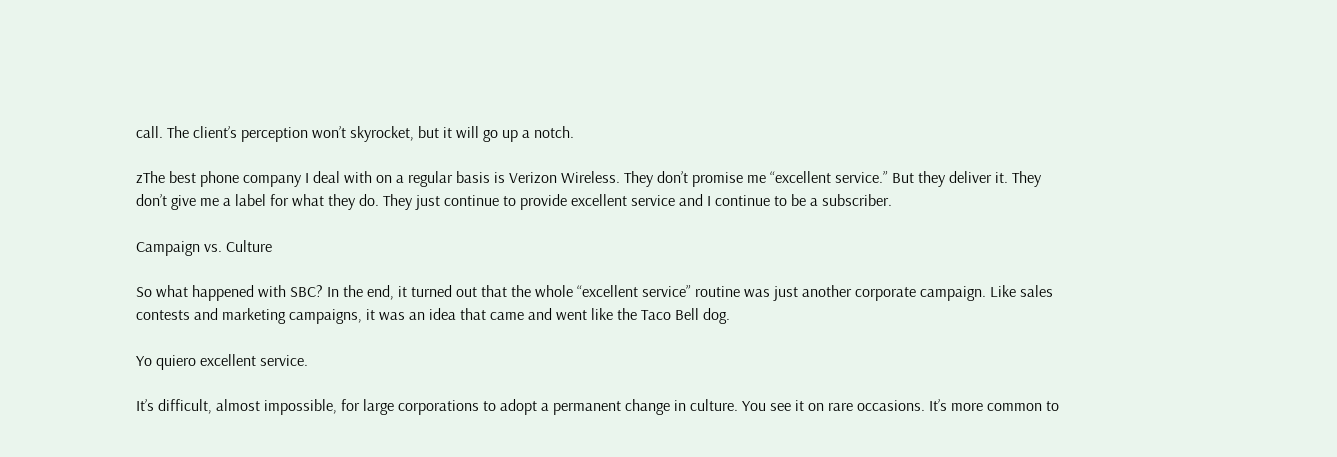call. The client’s perception won’t skyrocket, but it will go up a notch.

zThe best phone company I deal with on a regular basis is Verizon Wireless. They don’t promise me “excellent service.” But they deliver it. They don’t give me a label for what they do. They just continue to provide excellent service and I continue to be a subscriber.

Campaign vs. Culture

So what happened with SBC? In the end, it turned out that the whole “excellent service” routine was just another corporate campaign. Like sales contests and marketing campaigns, it was an idea that came and went like the Taco Bell dog.

Yo quiero excellent service.

It’s difficult, almost impossible, for large corporations to adopt a permanent change in culture. You see it on rare occasions. It’s more common to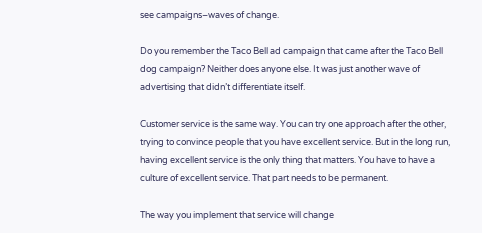see campaigns–waves of change.

Do you remember the Taco Bell ad campaign that came after the Taco Bell dog campaign? Neither does anyone else. It was just another wave of advertising that didn’t differentiate itself.

Customer service is the same way. You can try one approach after the other, trying to convince people that you have excellent service. But in the long run, having excellent service is the only thing that matters. You have to have a culture of excellent service. That part needs to be permanent.

The way you implement that service will change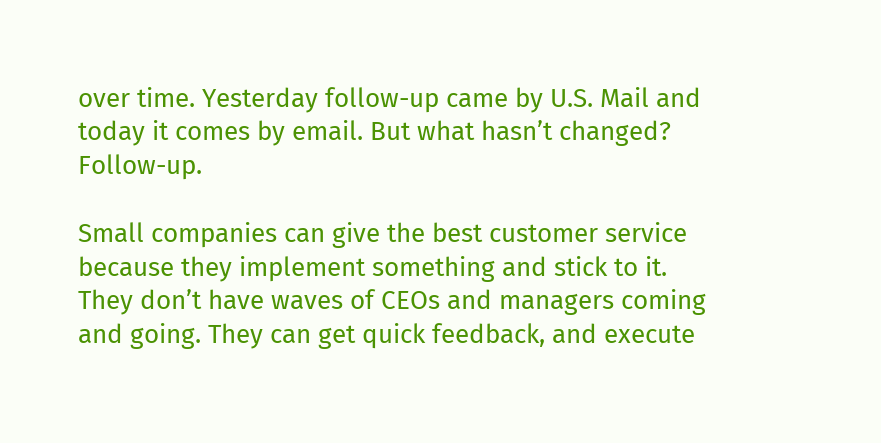over time. Yesterday follow-up came by U.S. Mail and today it comes by email. But what hasn’t changed? Follow-up.

Small companies can give the best customer service because they implement something and stick to it. They don’t have waves of CEOs and managers coming and going. They can get quick feedback, and execute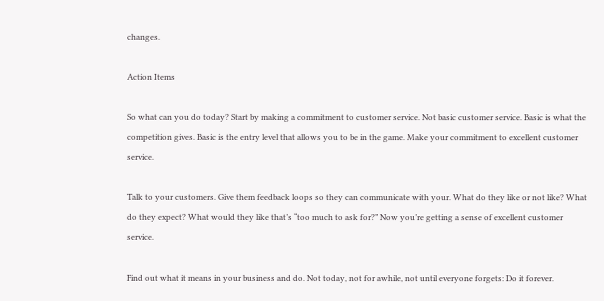changes.

Action Items

So what can you do today? Start by making a commitment to customer service. Not basic customer service. Basic is what the competition gives. Basic is the entry level that allows you to be in the game. Make your commitment to excellent customer service.

Talk to your customers. Give them feedback loops so they can communicate with your. What do they like or not like? What do they expect? What would they like that’s “too much to ask for?” Now you’re getting a sense of excellent customer service.

Find out what it means in your business and do. Not today, not for awhile, not until everyone forgets: Do it forever.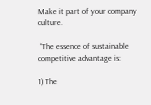Make it part of your company culture.

 “The essence of sustainable competitive advantage is:

1) The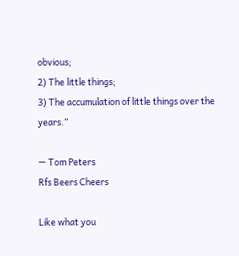obvious;
2) The little things;
3) The accumulation of little things over the years.”

— Tom Peters
Rfs Beers Cheers

Like what you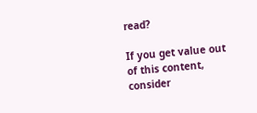read?

If you get value out of this content, consider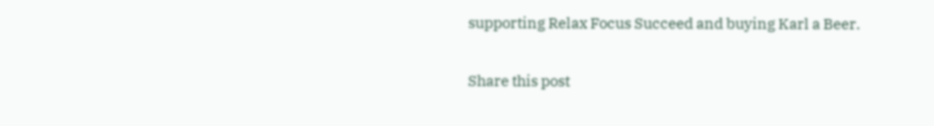supporting Relax Focus Succeed and buying Karl a Beer.

Share this post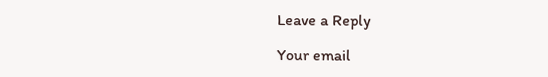Leave a Reply

Your email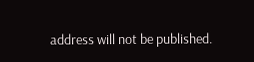address will not be published.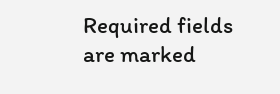Required fields are marked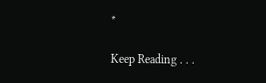*

Keep Reading . . .